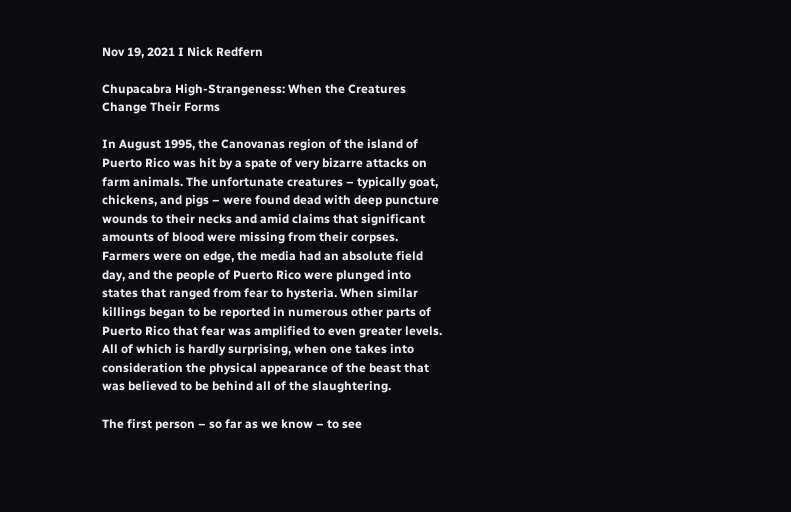Nov 19, 2021 I Nick Redfern

Chupacabra High-Strangeness: When the Creatures Change Their Forms

In August 1995, the Canovanas region of the island of Puerto Rico was hit by a spate of very bizarre attacks on farm animals. The unfortunate creatures – typically goat, chickens, and pigs – were found dead with deep puncture wounds to their necks and amid claims that significant amounts of blood were missing from their corpses. Farmers were on edge, the media had an absolute field day, and the people of Puerto Rico were plunged into states that ranged from fear to hysteria. When similar killings began to be reported in numerous other parts of Puerto Rico that fear was amplified to even greater levels. All of which is hardly surprising, when one takes into consideration the physical appearance of the beast that was believed to be behind all of the slaughtering.

The first person – so far as we know – to see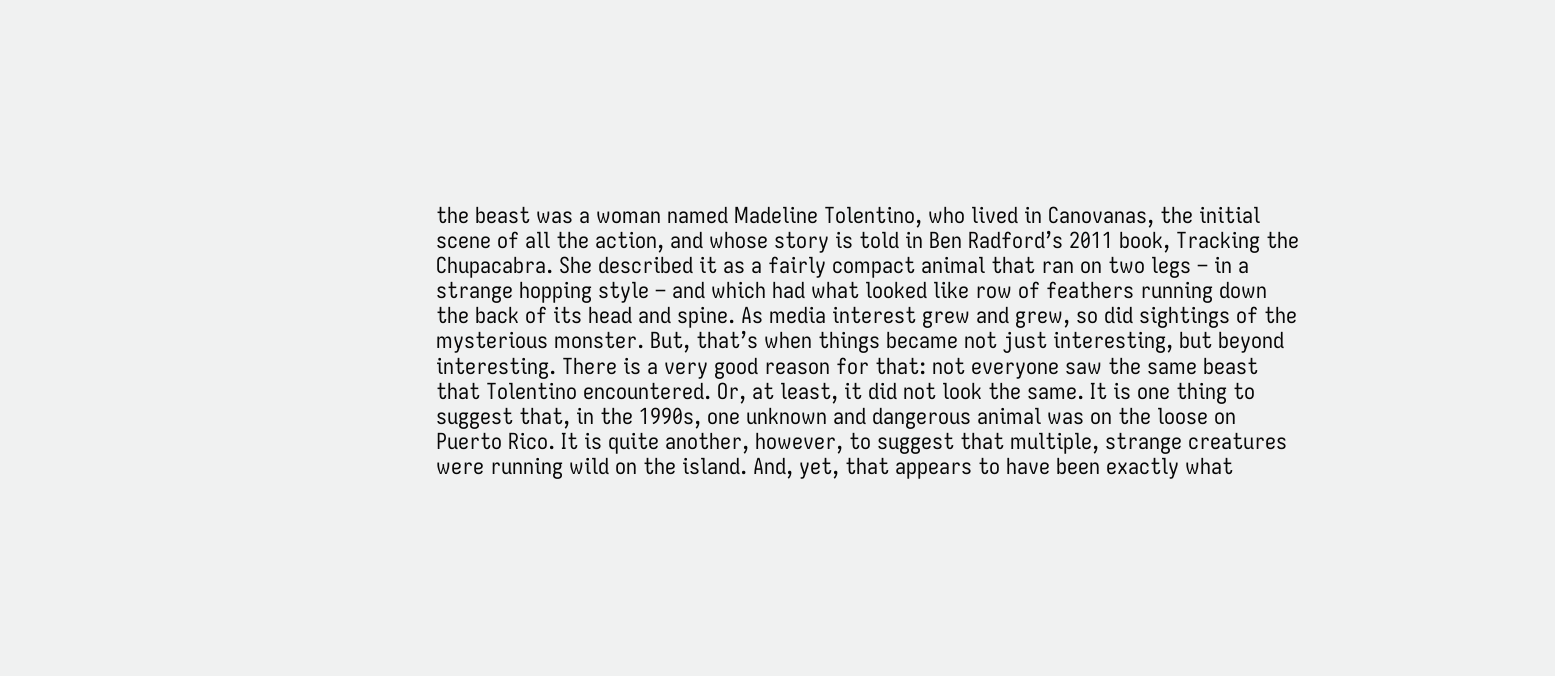the beast was a woman named Madeline Tolentino, who lived in Canovanas, the initial scene of all the action, and whose story is told in Ben Radford’s 2011 book, Tracking the Chupacabra. She described it as a fairly compact animal that ran on two legs – in a strange hopping style – and which had what looked like row of feathers running down the back of its head and spine. As media interest grew and grew, so did sightings of the mysterious monster. But, that’s when things became not just interesting, but beyond interesting. There is a very good reason for that: not everyone saw the same beast that Tolentino encountered. Or, at least, it did not look the same. It is one thing to suggest that, in the 1990s, one unknown and dangerous animal was on the loose on Puerto Rico. It is quite another, however, to suggest that multiple, strange creatures were running wild on the island. And, yet, that appears to have been exactly what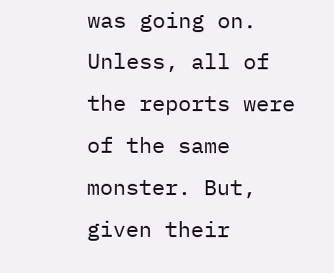was going on. Unless, all of the reports were of the same monster. But, given their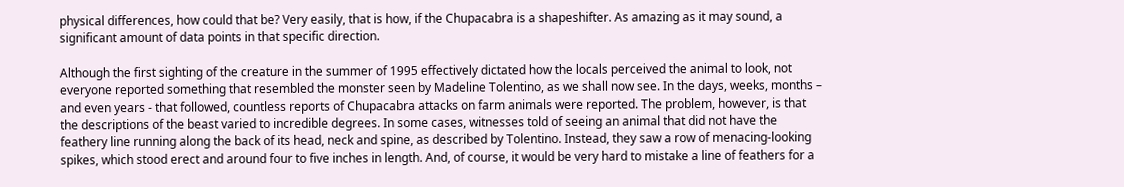physical differences, how could that be? Very easily, that is how, if the Chupacabra is a shapeshifter. As amazing as it may sound, a significant amount of data points in that specific direction.

Although the first sighting of the creature in the summer of 1995 effectively dictated how the locals perceived the animal to look, not everyone reported something that resembled the monster seen by Madeline Tolentino, as we shall now see. In the days, weeks, months – and even years - that followed, countless reports of Chupacabra attacks on farm animals were reported. The problem, however, is that the descriptions of the beast varied to incredible degrees. In some cases, witnesses told of seeing an animal that did not have the feathery line running along the back of its head, neck and spine, as described by Tolentino. Instead, they saw a row of menacing-looking spikes, which stood erect and around four to five inches in length. And, of course, it would be very hard to mistake a line of feathers for a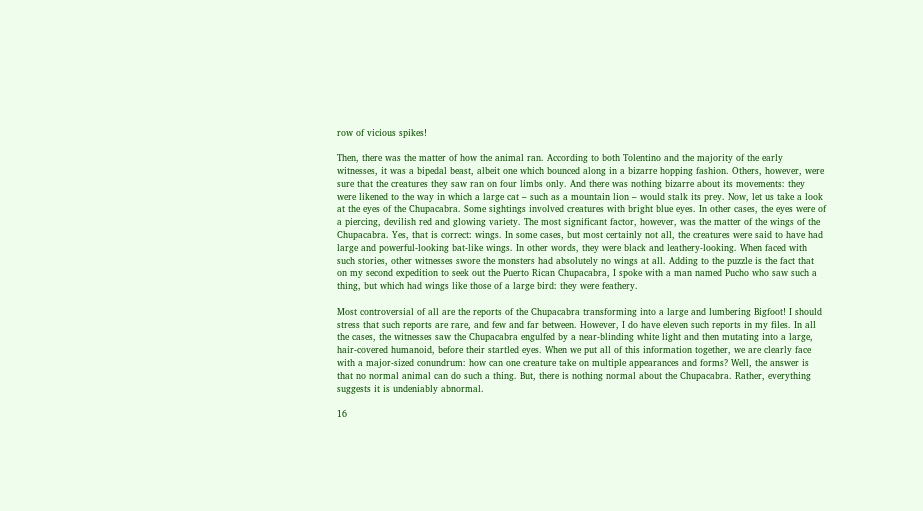row of vicious spikes!

Then, there was the matter of how the animal ran. According to both Tolentino and the majority of the early witnesses, it was a bipedal beast, albeit one which bounced along in a bizarre hopping fashion. Others, however, were sure that the creatures they saw ran on four limbs only. And there was nothing bizarre about its movements: they were likened to the way in which a large cat – such as a mountain lion – would stalk its prey. Now, let us take a look at the eyes of the Chupacabra. Some sightings involved creatures with bright blue eyes. In other cases, the eyes were of a piercing, devilish red and glowing variety. The most significant factor, however, was the matter of the wings of the Chupacabra. Yes, that is correct: wings. In some cases, but most certainly not all, the creatures were said to have had large and powerful-looking bat-like wings. In other words, they were black and leathery-looking. When faced with such stories, other witnesses swore the monsters had absolutely no wings at all. Adding to the puzzle is the fact that on my second expedition to seek out the Puerto Rican Chupacabra, I spoke with a man named Pucho who saw such a thing, but which had wings like those of a large bird: they were feathery.

Most controversial of all are the reports of the Chupacabra transforming into a large and lumbering Bigfoot! I should stress that such reports are rare, and few and far between. However, I do have eleven such reports in my files. In all the cases, the witnesses saw the Chupacabra engulfed by a near-blinding white light and then mutating into a large, hair-covered humanoid, before their startled eyes. When we put all of this information together, we are clearly face with a major-sized conundrum: how can one creature take on multiple appearances and forms? Well, the answer is that no normal animal can do such a thing. But, there is nothing normal about the Chupacabra. Rather, everything suggests it is undeniably abnormal.

16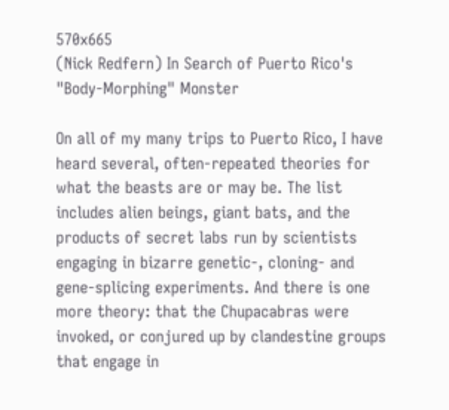570x665
(Nick Redfern) In Search of Puerto Rico's "Body-Morphing" Monster

On all of my many trips to Puerto Rico, I have heard several, often-repeated theories for what the beasts are or may be. The list includes alien beings, giant bats, and the products of secret labs run by scientists engaging in bizarre genetic-, cloning- and gene-splicing experiments. And there is one more theory: that the Chupacabras were invoked, or conjured up by clandestine groups that engage in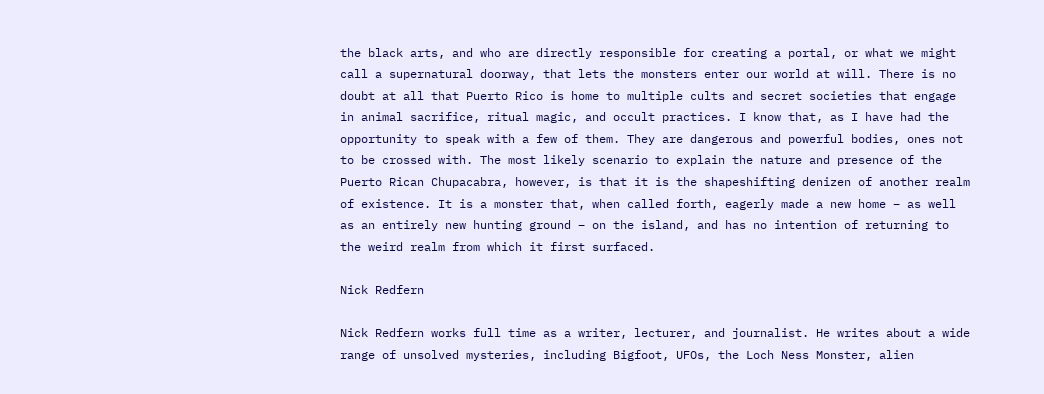the black arts, and who are directly responsible for creating a portal, or what we might call a supernatural doorway, that lets the monsters enter our world at will. There is no doubt at all that Puerto Rico is home to multiple cults and secret societies that engage in animal sacrifice, ritual magic, and occult practices. I know that, as I have had the opportunity to speak with a few of them. They are dangerous and powerful bodies, ones not to be crossed with. The most likely scenario to explain the nature and presence of the Puerto Rican Chupacabra, however, is that it is the shapeshifting denizen of another realm of existence. It is a monster that, when called forth, eagerly made a new home – as well as an entirely new hunting ground – on the island, and has no intention of returning to the weird realm from which it first surfaced.

Nick Redfern

Nick Redfern works full time as a writer, lecturer, and journalist. He writes about a wide range of unsolved mysteries, including Bigfoot, UFOs, the Loch Ness Monster, alien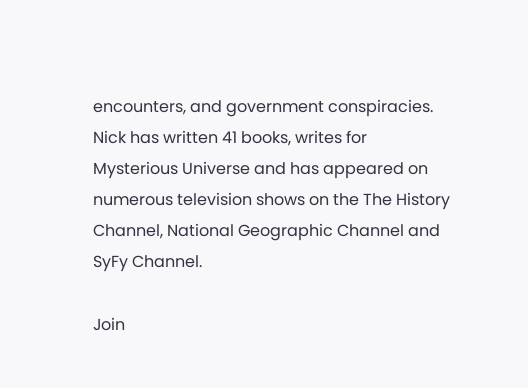encounters, and government conspiracies. Nick has written 41 books, writes for Mysterious Universe and has appeared on numerous television shows on the The History Channel, National Geographic Channel and SyFy Channel.

Join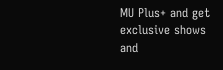MU Plus+ and get exclusive shows and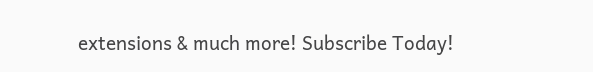extensions & much more! Subscribe Today!